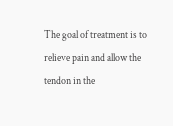The goal of treatment is to relieve pain and allow the tendon in the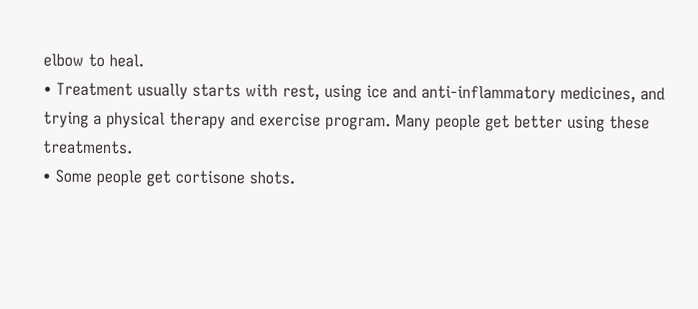elbow to heal.
• Treatment usually starts with rest, using ice and anti-inflammatory medicines, and trying a physical therapy and exercise program. Many people get better using these treatments.
• Some people get cortisone shots.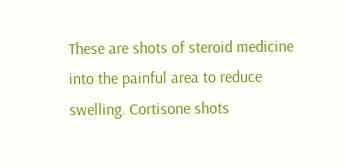These are shots of steroid medicine into the painful area to reduce swelling. Cortisone shots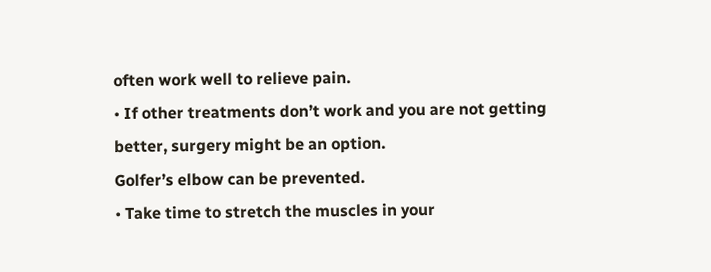often work well to relieve pain.
• If other treatments don’t work and you are not getting better, surgery might be an option.
Golfer’s elbow can be prevented.
• Take time to stretch the muscles in your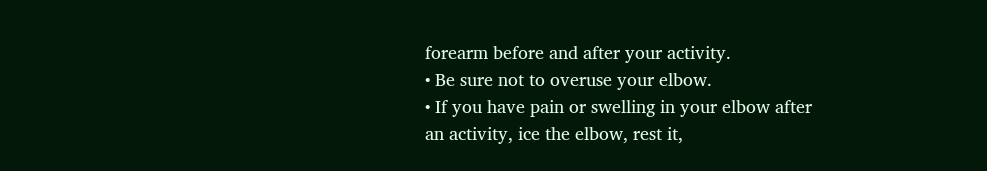forearm before and after your activity.
• Be sure not to overuse your elbow.
• If you have pain or swelling in your elbow after an activity, ice the elbow, rest it,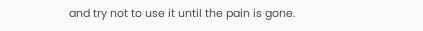and try not to use it until the pain is gone.